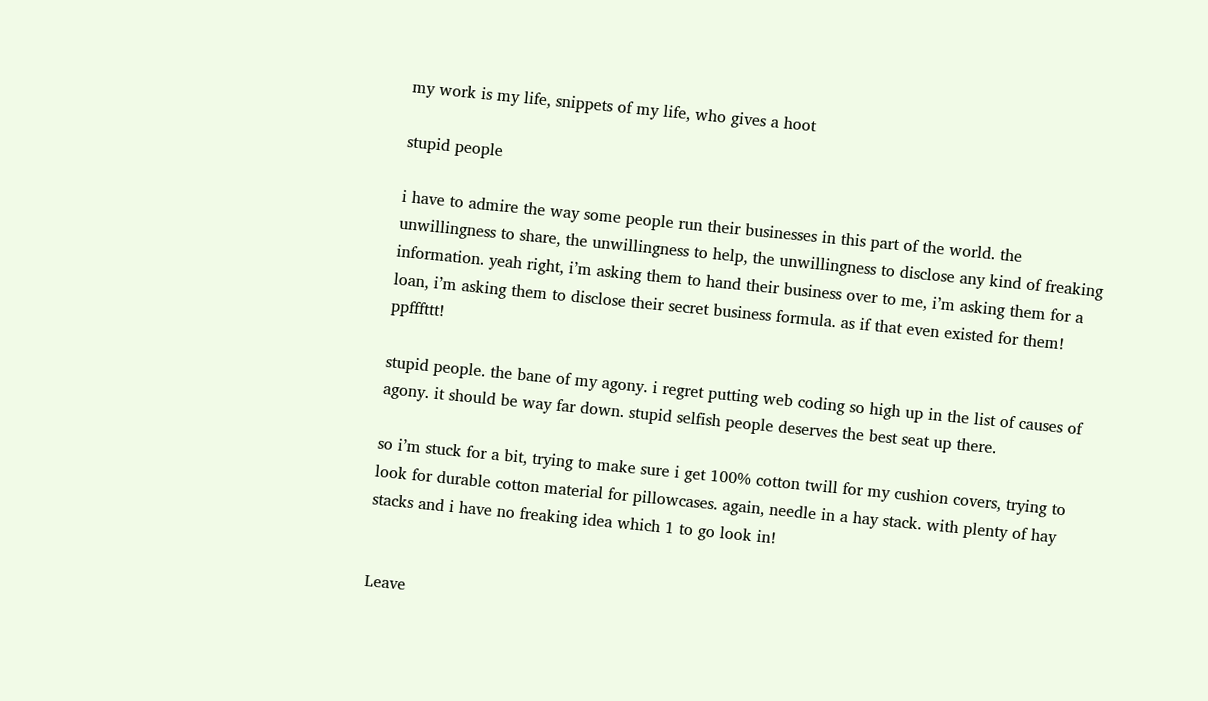my work is my life, snippets of my life, who gives a hoot

stupid people

i have to admire the way some people run their businesses in this part of the world. the unwillingness to share, the unwillingness to help, the unwillingness to disclose any kind of freaking information. yeah right, i’m asking them to hand their business over to me, i’m asking them for a loan, i’m asking them to disclose their secret business formula. as if that even existed for them! ppfffttt!

stupid people. the bane of my agony. i regret putting web coding so high up in the list of causes of agony. it should be way far down. stupid selfish people deserves the best seat up there.

so i’m stuck for a bit, trying to make sure i get 100% cotton twill for my cushion covers, trying to look for durable cotton material for pillowcases. again, needle in a hay stack. with plenty of hay stacks and i have no freaking idea which 1 to go look in!


Leave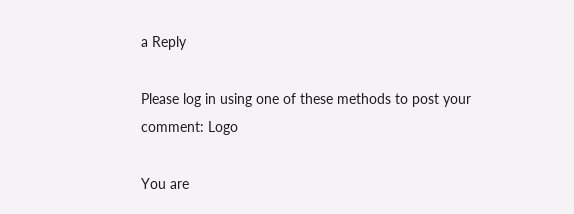a Reply

Please log in using one of these methods to post your comment: Logo

You are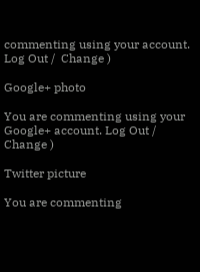commenting using your account. Log Out /  Change )

Google+ photo

You are commenting using your Google+ account. Log Out /  Change )

Twitter picture

You are commenting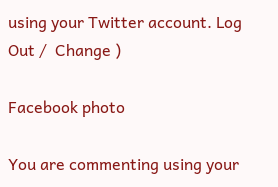using your Twitter account. Log Out /  Change )

Facebook photo

You are commenting using your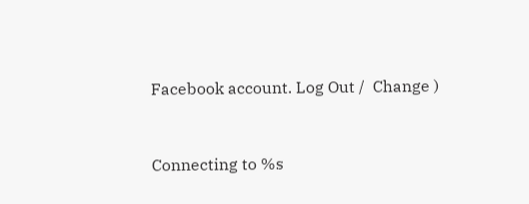Facebook account. Log Out /  Change )


Connecting to %s